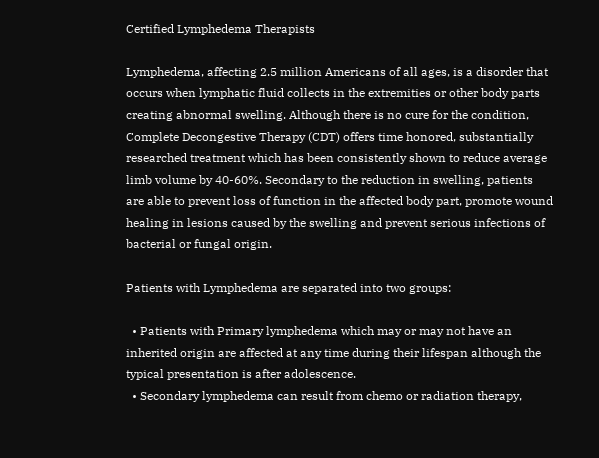Certified Lymphedema Therapists

Lymphedema, affecting 2.5 million Americans of all ages, is a disorder that occurs when lymphatic fluid collects in the extremities or other body parts creating abnormal swelling. Although there is no cure for the condition, Complete Decongestive Therapy (CDT) offers time honored, substantially researched treatment which has been consistently shown to reduce average limb volume by 40-60%. Secondary to the reduction in swelling, patients are able to prevent loss of function in the affected body part, promote wound healing in lesions caused by the swelling and prevent serious infections of bacterial or fungal origin.

Patients with Lymphedema are separated into two groups:

  • Patients with Primary lymphedema which may or may not have an inherited origin are affected at any time during their lifespan although the typical presentation is after adolescence.
  • Secondary lymphedema can result from chemo or radiation therapy,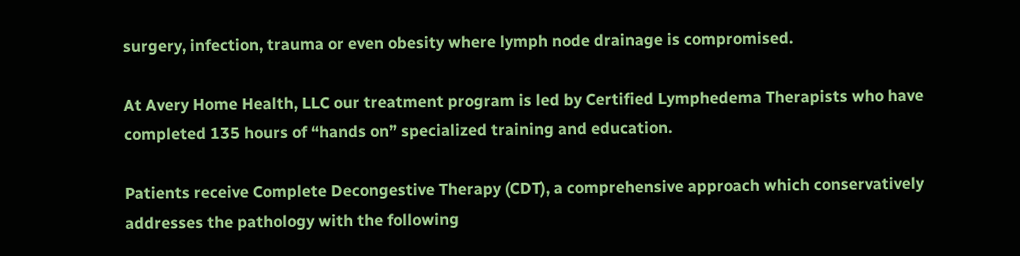surgery, infection, trauma or even obesity where lymph node drainage is compromised.

At Avery Home Health, LLC our treatment program is led by Certified Lymphedema Therapists who have completed 135 hours of “hands on” specialized training and education.

Patients receive Complete Decongestive Therapy (CDT), a comprehensive approach which conservatively addresses the pathology with the following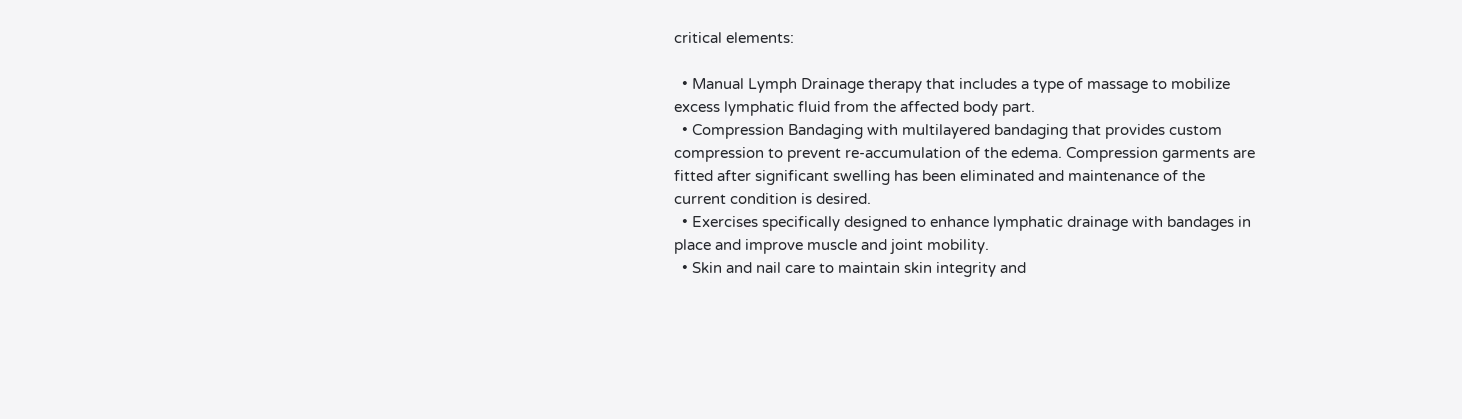critical elements:

  • Manual Lymph Drainage therapy that includes a type of massage to mobilize excess lymphatic fluid from the affected body part.
  • Compression Bandaging with multilayered bandaging that provides custom compression to prevent re-accumulation of the edema. Compression garments are fitted after significant swelling has been eliminated and maintenance of the current condition is desired.
  • Exercises specifically designed to enhance lymphatic drainage with bandages in place and improve muscle and joint mobility.
  • Skin and nail care to maintain skin integrity and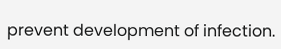prevent development of infection.